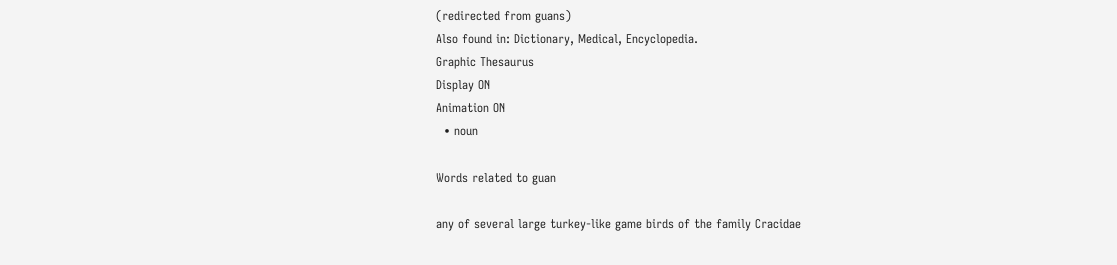(redirected from guans)
Also found in: Dictionary, Medical, Encyclopedia.
Graphic Thesaurus
Display ON
Animation ON
  • noun

Words related to guan

any of several large turkey-like game birds of the family Cracidae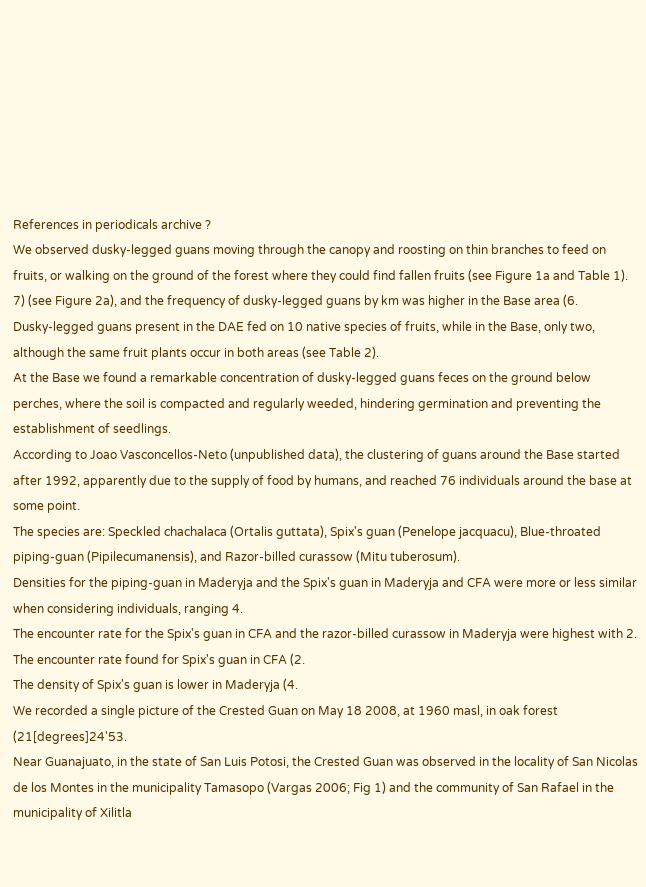References in periodicals archive ?
We observed dusky-legged guans moving through the canopy and roosting on thin branches to feed on fruits, or walking on the ground of the forest where they could find fallen fruits (see Figure 1a and Table 1).
7) (see Figure 2a), and the frequency of dusky-legged guans by km was higher in the Base area (6.
Dusky-legged guans present in the DAE fed on 10 native species of fruits, while in the Base, only two, although the same fruit plants occur in both areas (see Table 2).
At the Base we found a remarkable concentration of dusky-legged guans feces on the ground below perches, where the soil is compacted and regularly weeded, hindering germination and preventing the establishment of seedlings.
According to Joao Vasconcellos-Neto (unpublished data), the clustering of guans around the Base started after 1992, apparently due to the supply of food by humans, and reached 76 individuals around the base at some point.
The species are: Speckled chachalaca (Ortalis guttata), Spix's guan (Penelope jacquacu), Blue-throated piping-guan (Pipilecumanensis), and Razor-billed curassow (Mitu tuberosum).
Densities for the piping-guan in Maderyja and the Spix's guan in Maderyja and CFA were more or less similar when considering individuals, ranging 4.
The encounter rate for the Spix's guan in CFA and the razor-billed curassow in Maderyja were highest with 2.
The encounter rate found for Spix's guan in CFA (2.
The density of Spix's guan is lower in Maderyja (4.
We recorded a single picture of the Crested Guan on May 18 2008, at 1960 masl, in oak forest (21[degrees]24'53.
Near Guanajuato, in the state of San Luis Potosi, the Crested Guan was observed in the locality of San Nicolas de los Montes in the municipality Tamasopo (Vargas 2006; Fig 1) and the community of San Rafael in the municipality of Xilitla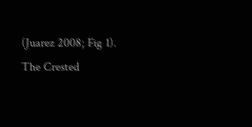(Juarez 2008; Fig 1).
The Crested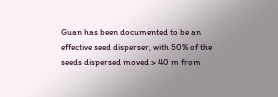Guan has been documented to be an effective seed disperser, with 50% of the seeds dispersed moved > 40 m from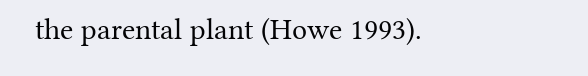the parental plant (Howe 1993).